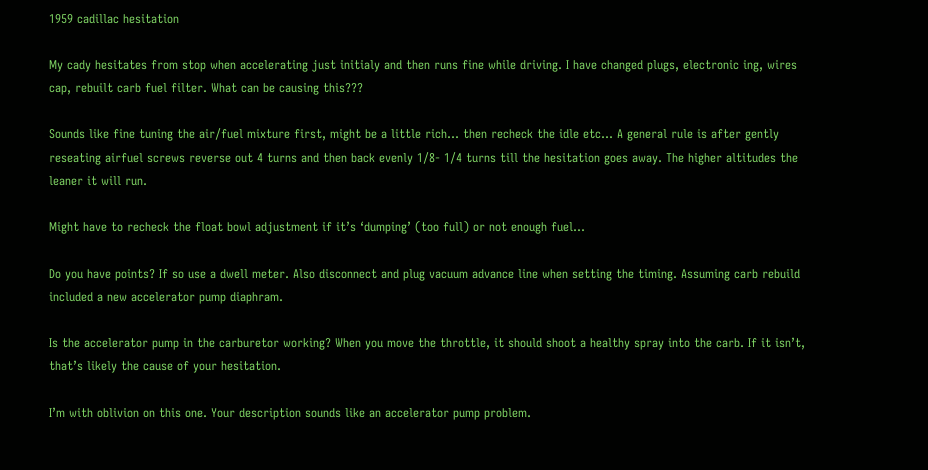1959 cadillac hesitation

My cady hesitates from stop when accelerating just initialy and then runs fine while driving. I have changed plugs, electronic ing, wires cap, rebuilt carb fuel filter. What can be causing this???

Sounds like fine tuning the air/fuel mixture first, might be a little rich… then recheck the idle etc… A general rule is after gently reseating airfuel screws reverse out 4 turns and then back evenly 1/8- 1/4 turns till the hesitation goes away. The higher altitudes the leaner it will run.

Might have to recheck the float bowl adjustment if it’s ‘dumping’ (too full) or not enough fuel…

Do you have points? If so use a dwell meter. Also disconnect and plug vacuum advance line when setting the timing. Assuming carb rebuild included a new accelerator pump diaphram.

Is the accelerator pump in the carburetor working? When you move the throttle, it should shoot a healthy spray into the carb. If it isn’t, that’s likely the cause of your hesitation.

I’m with oblivion on this one. Your description sounds like an accelerator pump problem.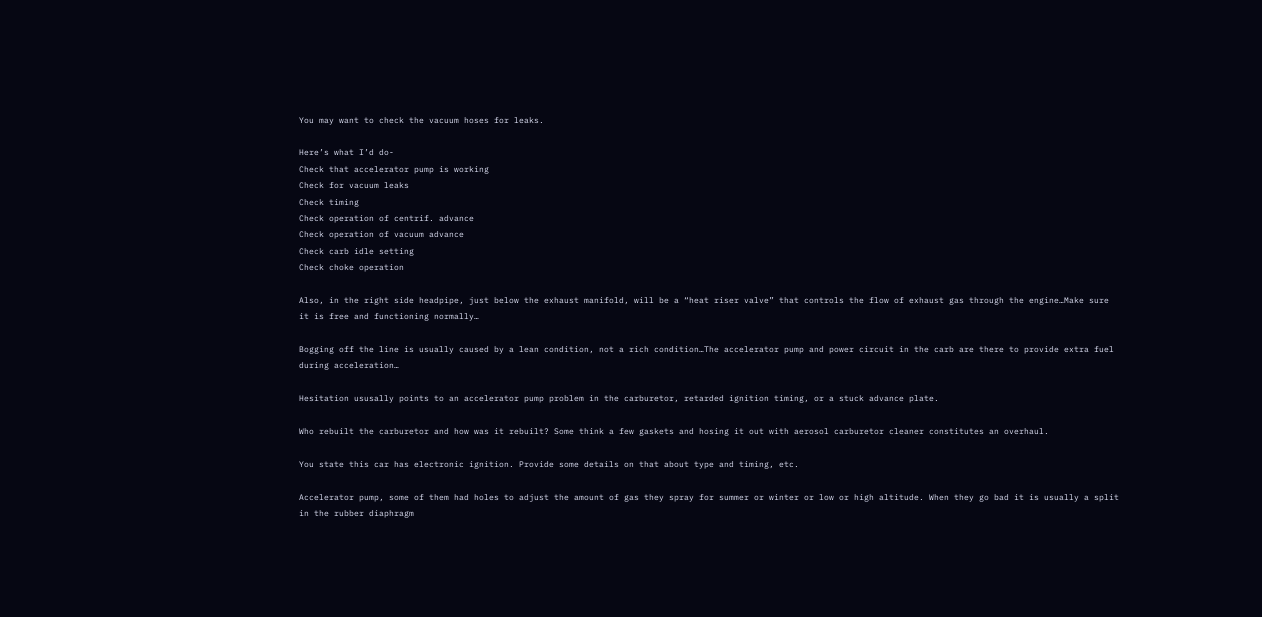You may want to check the vacuum hoses for leaks.

Here’s what I’d do-
Check that accelerator pump is working
Check for vacuum leaks
Check timing
Check operation of centrif. advance
Check operation of vacuum advance
Check carb idle setting
Check choke operation

Also, in the right side headpipe, just below the exhaust manifold, will be a “heat riser valve” that controls the flow of exhaust gas through the engine…Make sure it is free and functioning normally…

Bogging off the line is usually caused by a lean condition, not a rich condition…The accelerator pump and power circuit in the carb are there to provide extra fuel during acceleration…

Hesitation ususally points to an accelerator pump problem in the carburetor, retarded ignition timing, or a stuck advance plate.

Who rebuilt the carburetor and how was it rebuilt? Some think a few gaskets and hosing it out with aerosol carburetor cleaner constitutes an overhaul.

You state this car has electronic ignition. Provide some details on that about type and timing, etc.

Accelerator pump, some of them had holes to adjust the amount of gas they spray for summer or winter or low or high altitude. When they go bad it is usually a split in the rubber diaphragm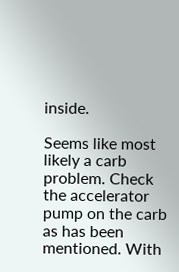inside.

Seems like most likely a carb problem. Check the accelerator pump on the carb as has been mentioned. With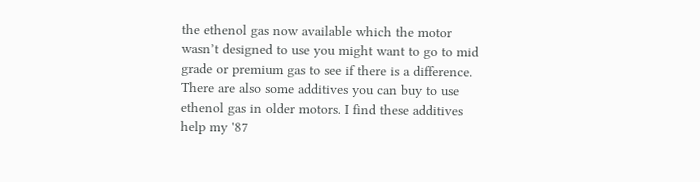the ethenol gas now available which the motor wasn’t designed to use you might want to go to mid grade or premium gas to see if there is a difference. There are also some additives you can buy to use ethenol gas in older motors. I find these additives help my '87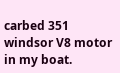carbed 351 windsor V8 motor in my boat.